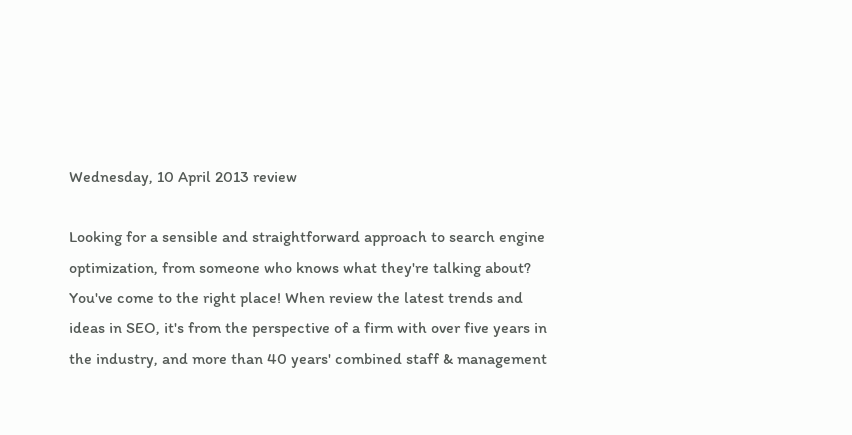Wednesday, 10 April 2013 review

Looking for a sensible and straightforward approach to search engine optimization, from someone who knows what they're talking about? You've come to the right place! When review the latest trends and ideas in SEO, it's from the perspective of a firm with over five years in the industry, and more than 40 years' combined staff & management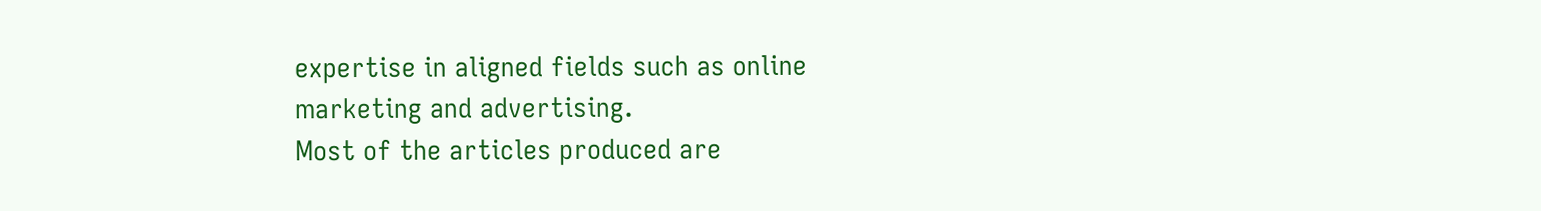expertise in aligned fields such as online marketing and advertising.
Most of the articles produced are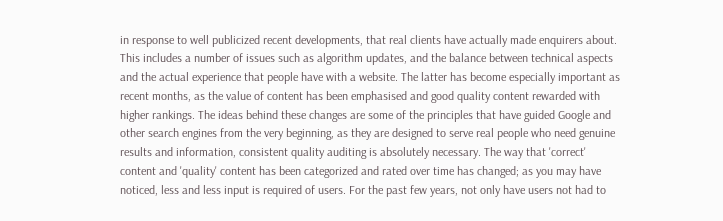in response to well publicized recent developments, that real clients have actually made enquirers about. This includes a number of issues such as algorithm updates, and the balance between technical aspects and the actual experience that people have with a website. The latter has become especially important as recent months, as the value of content has been emphasised and good quality content rewarded with higher rankings. The ideas behind these changes are some of the principles that have guided Google and other search engines from the very beginning, as they are designed to serve real people who need genuine results and information, consistent quality auditing is absolutely necessary. The way that 'correct' content and 'quality' content has been categorized and rated over time has changed; as you may have noticed, less and less input is required of users. For the past few years, not only have users not had to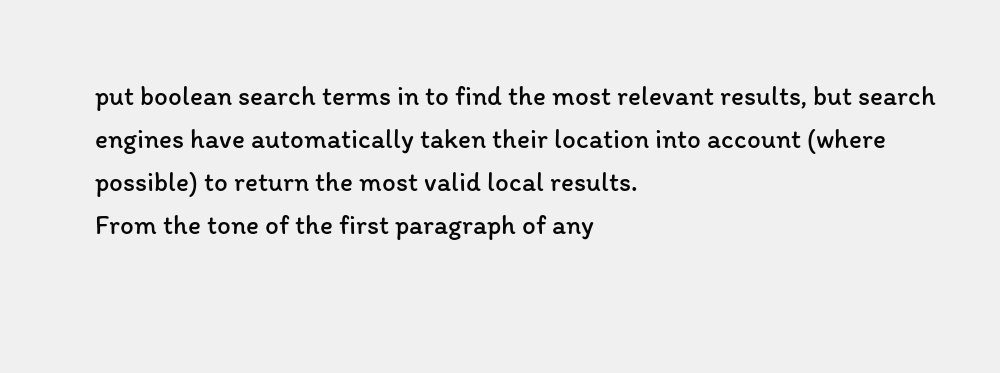put boolean search terms in to find the most relevant results, but search engines have automatically taken their location into account (where possible) to return the most valid local results.
From the tone of the first paragraph of any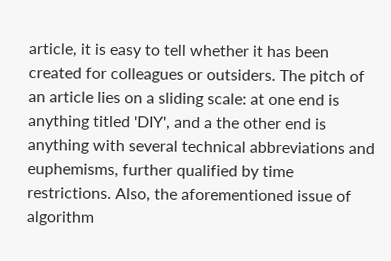article, it is easy to tell whether it has been created for colleagues or outsiders. The pitch of an article lies on a sliding scale: at one end is anything titled 'DIY', and a the other end is anything with several technical abbreviations and euphemisms, further qualified by time restrictions. Also, the aforementioned issue of algorithm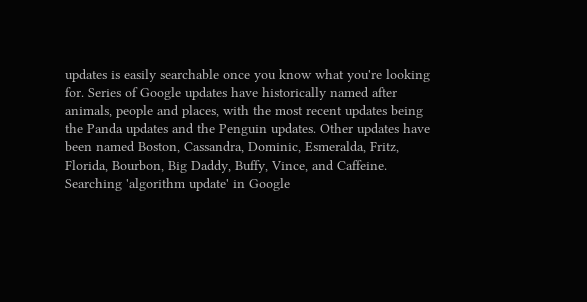updates is easily searchable once you know what you're looking for. Series of Google updates have historically named after animals, people and places, with the most recent updates being the Panda updates and the Penguin updates. Other updates have been named Boston, Cassandra, Dominic, Esmeralda, Fritz, Florida, Bourbon, Big Daddy, Buffy, Vince, and Caffeine. Searching 'algorithm update' in Google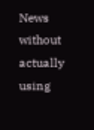News without actually using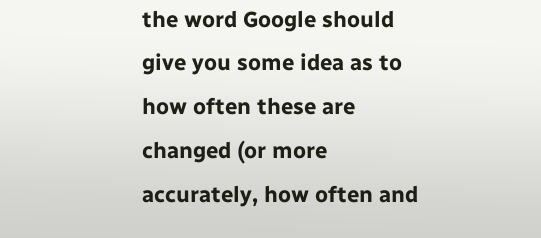the word Google should give you some idea as to how often these are changed (or more accurately, how often and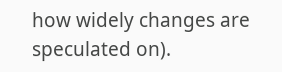how widely changes are speculated on).